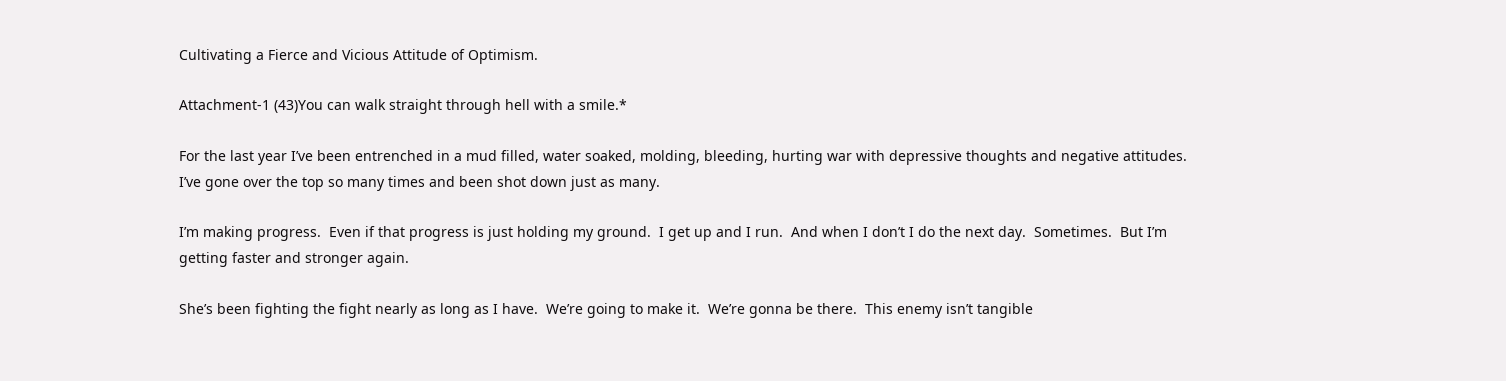Cultivating a Fierce and Vicious Attitude of Optimism.

Attachment-1 (43)You can walk straight through hell with a smile.*

For the last year I’ve been entrenched in a mud filled, water soaked, molding, bleeding, hurting war with depressive thoughts and negative attitudes.  I’ve gone over the top so many times and been shot down just as many.

I’m making progress.  Even if that progress is just holding my ground.  I get up and I run.  And when I don’t I do the next day.  Sometimes.  But I’m getting faster and stronger again.

She’s been fighting the fight nearly as long as I have.  We’re going to make it.  We’re gonna be there.  This enemy isn’t tangible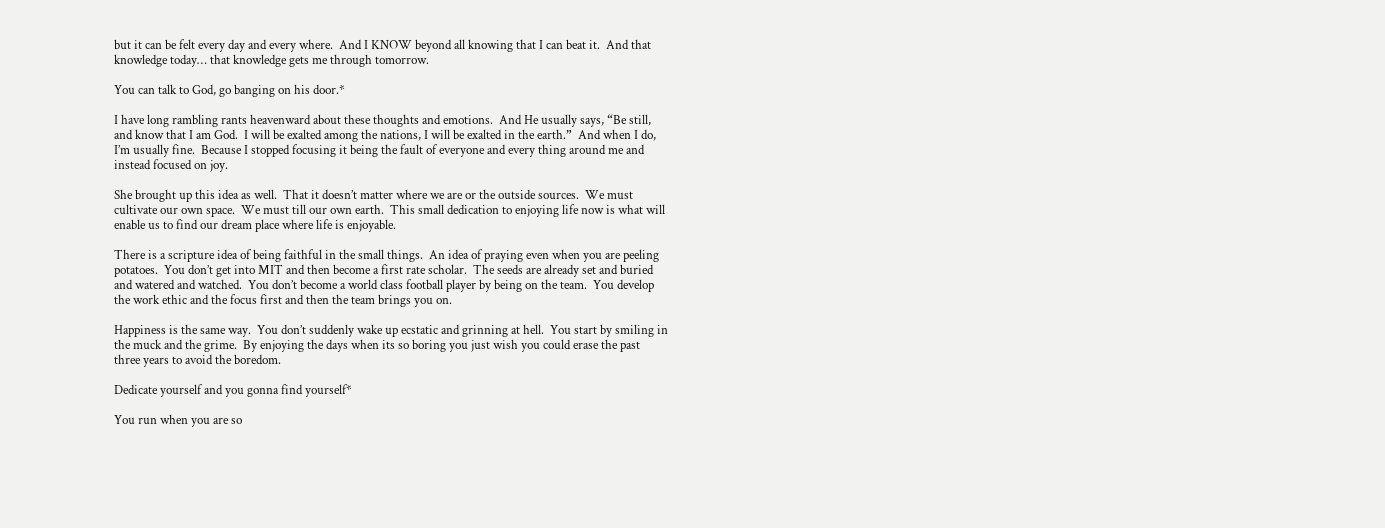but it can be felt every day and every where.  And I KNOW beyond all knowing that I can beat it.  And that knowledge today… that knowledge gets me through tomorrow.

You can talk to God, go banging on his door.*

I have long rambling rants heavenward about these thoughts and emotions.  And He usually says, “Be still, and know that I am God.  I will be exalted among the nations, I will be exalted in the earth.”  And when I do, I’m usually fine.  Because I stopped focusing it being the fault of everyone and every thing around me and instead focused on joy.

She brought up this idea as well.  That it doesn’t matter where we are or the outside sources.  We must cultivate our own space.  We must till our own earth.  This small dedication to enjoying life now is what will enable us to find our dream place where life is enjoyable.

There is a scripture idea of being faithful in the small things.  An idea of praying even when you are peeling potatoes.  You don’t get into MIT and then become a first rate scholar.  The seeds are already set and buried and watered and watched.  You don’t become a world class football player by being on the team.  You develop the work ethic and the focus first and then the team brings you on.

Happiness is the same way.  You don’t suddenly wake up ecstatic and grinning at hell.  You start by smiling in the muck and the grime.  By enjoying the days when its so boring you just wish you could erase the past three years to avoid the boredom.

Dedicate yourself and you gonna find yourself*

You run when you are so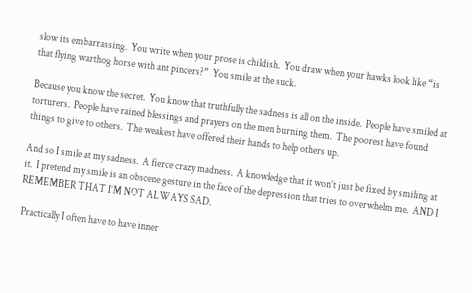slow its embarrassing.  You write when your prose is childish.  You draw when your hawks look like “is that flying warthog horse with ant pincers?”  You smile at the suck.

Because you know the secret.  You know that truthfully the sadness is all on the inside.  People have smiled at torturers.  People have rained blessings and prayers on the men burning them.  The poorest have found things to give to others.  The weakest have offered their hands to help others up.

And so I smile at my sadness.  A fierce crazy madness.  A knowledge that it won’t just be fixed by smiling at it.  I pretend my smile is an obscene gesture in the face of the depression that tries to overwhelm me.  AND I REMEMBER THAT I’M NOT ALWAYS SAD.

 Practically I often have to have inner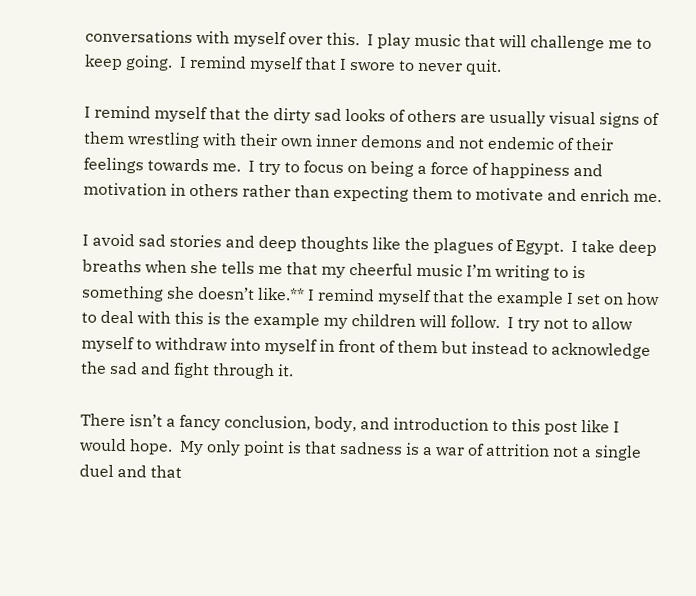conversations with myself over this.  I play music that will challenge me to keep going.  I remind myself that I swore to never quit.

I remind myself that the dirty sad looks of others are usually visual signs of them wrestling with their own inner demons and not endemic of their feelings towards me.  I try to focus on being a force of happiness and motivation in others rather than expecting them to motivate and enrich me.

I avoid sad stories and deep thoughts like the plagues of Egypt.  I take deep breaths when she tells me that my cheerful music I’m writing to is something she doesn’t like.** I remind myself that the example I set on how to deal with this is the example my children will follow.  I try not to allow myself to withdraw into myself in front of them but instead to acknowledge the sad and fight through it.

There isn’t a fancy conclusion, body, and introduction to this post like I would hope.  My only point is that sadness is a war of attrition not a single duel and that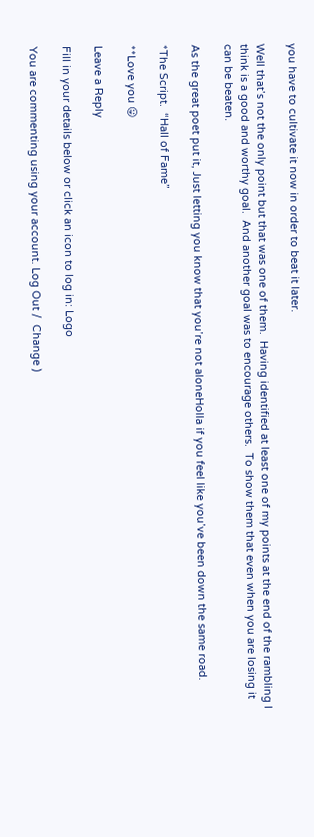you have to cultivate it now in order to beat it later.

Well that’s not the only point but that was one of them.  Having identified at least one of my points at the end of the rambling I think is a good and worthy goal.  And another goal was to encourage others.  To show them that even when you are losing it can be beaten.

As the great poet put it, Just letting you know that you’re not aloneHolla if you feel like you’ve been down the same road.

*The Script.  “Hall of Fame”

**Love you 😛

Leave a Reply

Fill in your details below or click an icon to log in: Logo

You are commenting using your account. Log Out /  Change )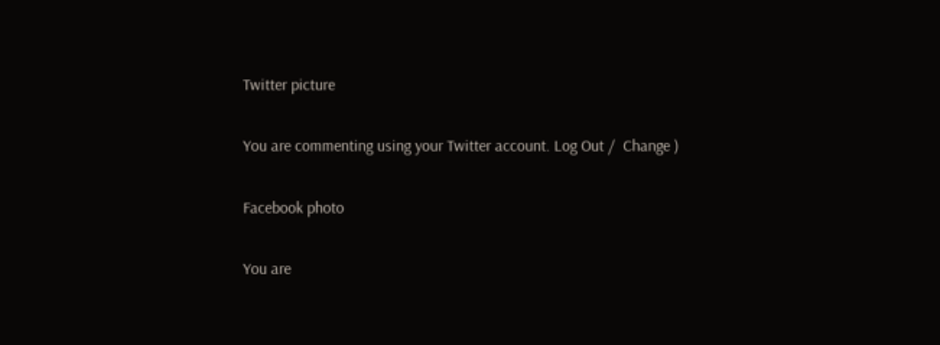Twitter picture

You are commenting using your Twitter account. Log Out /  Change )

Facebook photo

You are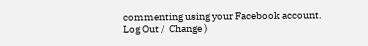commenting using your Facebook account. Log Out /  Change )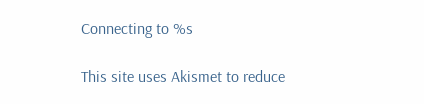Connecting to %s

This site uses Akismet to reduce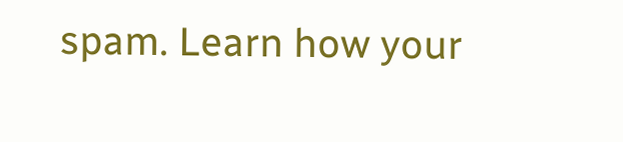spam. Learn how your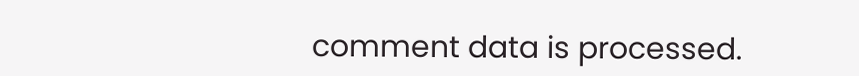comment data is processed.